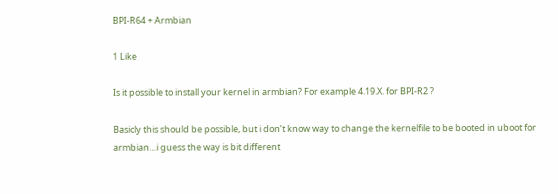BPI-R64 + Armbian

1 Like

Is it possible to install your kernel in armbian? For example 4.19.X. for BPI-R2 ?

Basicly this should be possible, but i don’t know way to change the kernelfile to be booted in uboot for armbian…i guess the way is bit different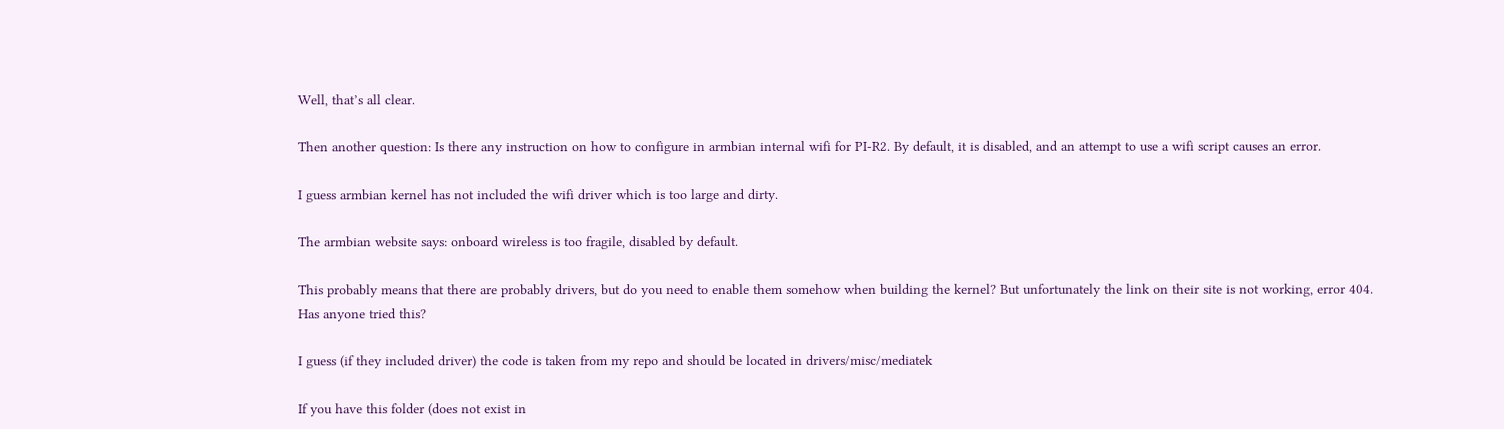Well, that’s all clear.

Then another question: Is there any instruction on how to configure in armbian internal wifi for PI-R2. By default, it is disabled, and an attempt to use a wifi script causes an error.

I guess armbian kernel has not included the wifi driver which is too large and dirty.

The armbian website says: onboard wireless is too fragile, disabled by default.

This probably means that there are probably drivers, but do you need to enable them somehow when building the kernel? But unfortunately the link on their site is not working, error 404. Has anyone tried this?

I guess (if they included driver) the code is taken from my repo and should be located in drivers/misc/mediatek

If you have this folder (does not exist in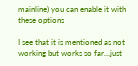mainline) you can enable it with these options

I see that it is mentioned as not working but works so far…just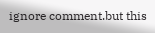ignore comment.but this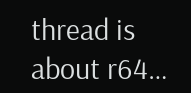thread is about r64…